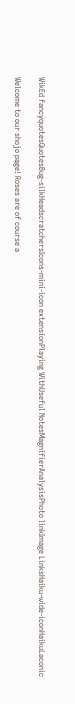WikEd fancyquotesQuotesBug-silkHeadscratchersIcons-mini-icon extensionPlaying WithUseful NotesMagnifierAnalysisPhoto linkImage LinksHaiku-wide-iconHaikuLaconic

Welcome to our shojo page! Roses are of course a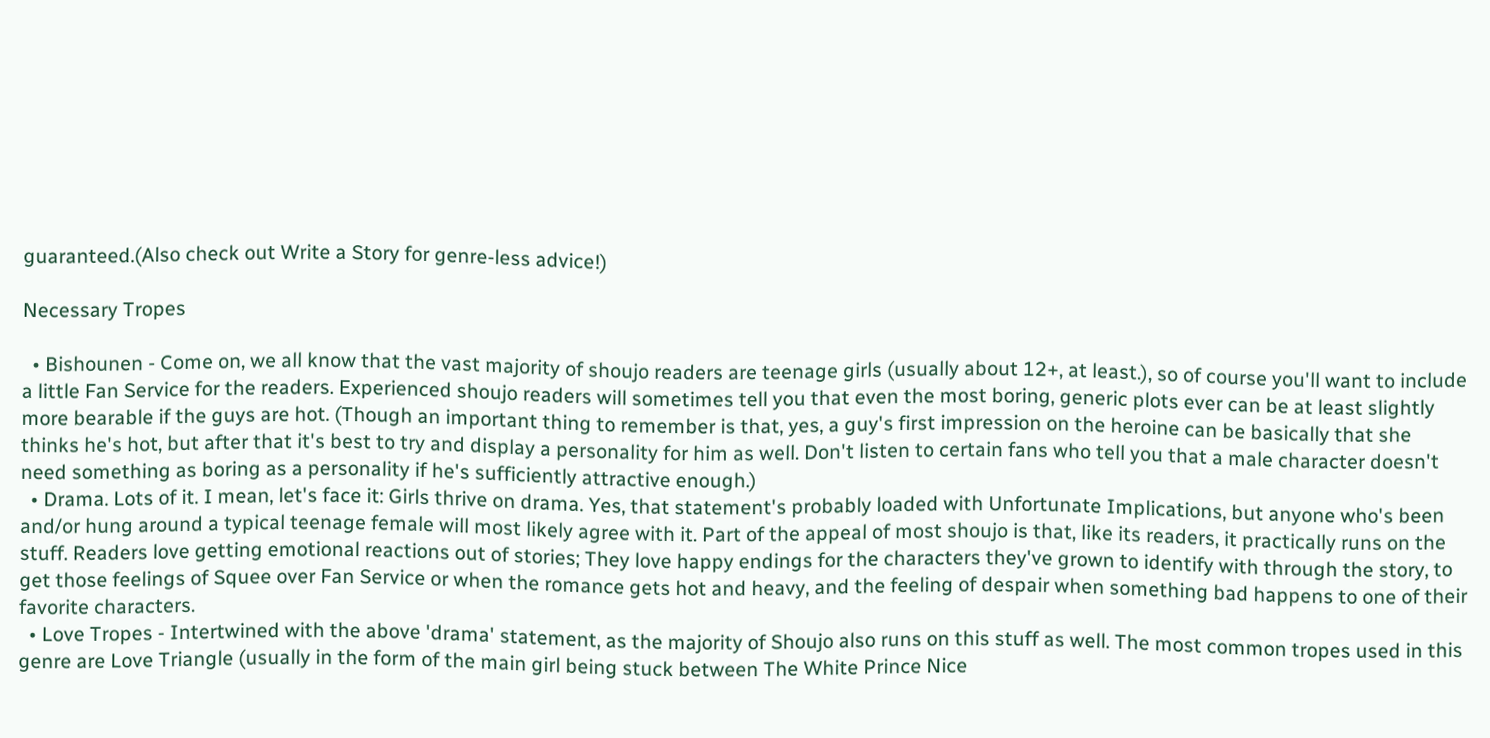guaranteed.(Also check out Write a Story for genre-less advice!)

Necessary Tropes

  • Bishounen - Come on, we all know that the vast majority of shoujo readers are teenage girls (usually about 12+, at least.), so of course you'll want to include a little Fan Service for the readers. Experienced shoujo readers will sometimes tell you that even the most boring, generic plots ever can be at least slightly more bearable if the guys are hot. (Though an important thing to remember is that, yes, a guy's first impression on the heroine can be basically that she thinks he's hot, but after that it's best to try and display a personality for him as well. Don't listen to certain fans who tell you that a male character doesn't need something as boring as a personality if he's sufficiently attractive enough.)
  • Drama. Lots of it. I mean, let's face it: Girls thrive on drama. Yes, that statement's probably loaded with Unfortunate Implications, but anyone who's been and/or hung around a typical teenage female will most likely agree with it. Part of the appeal of most shoujo is that, like its readers, it practically runs on the stuff. Readers love getting emotional reactions out of stories; They love happy endings for the characters they've grown to identify with through the story, to get those feelings of Squee over Fan Service or when the romance gets hot and heavy, and the feeling of despair when something bad happens to one of their favorite characters.
  • Love Tropes - Intertwined with the above 'drama' statement, as the majority of Shoujo also runs on this stuff as well. The most common tropes used in this genre are Love Triangle (usually in the form of the main girl being stuck between The White Prince Nice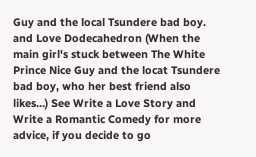Guy and the local Tsundere bad boy. and Love Dodecahedron (When the main girl's stuck between The White Prince Nice Guy and the locat Tsundere bad boy, who her best friend also likes...) See Write a Love Story and Write a Romantic Comedy for more advice, if you decide to go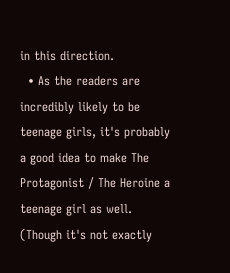in this direction.
  • As the readers are incredibly likely to be teenage girls, it's probably a good idea to make The Protagonist / The Heroine a teenage girl as well. (Though it's not exactly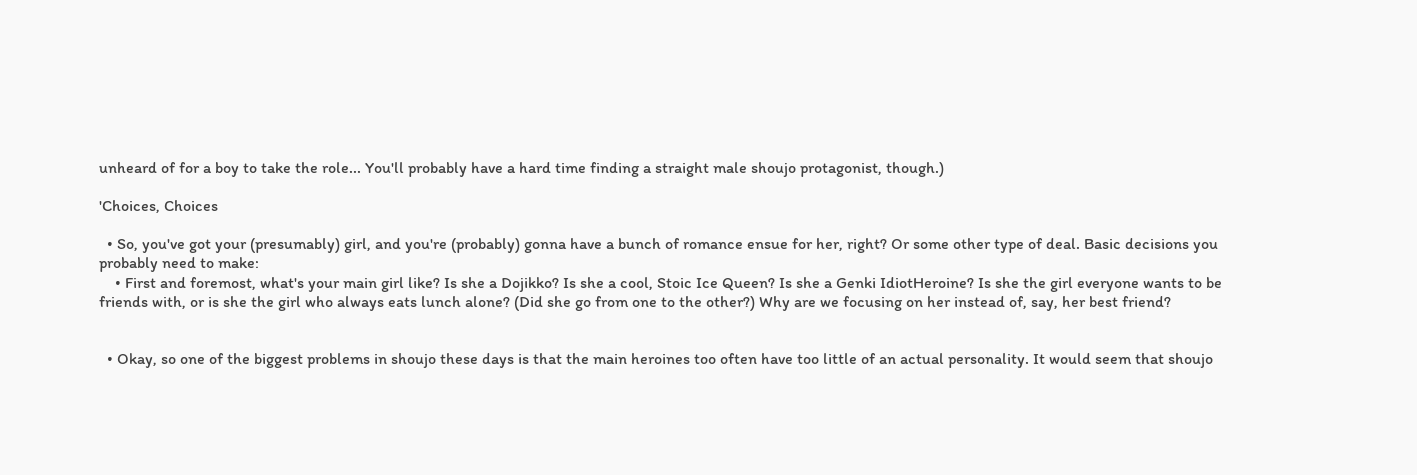unheard of for a boy to take the role... You'll probably have a hard time finding a straight male shoujo protagonist, though.)

'Choices, Choices

  • So, you've got your (presumably) girl, and you're (probably) gonna have a bunch of romance ensue for her, right? Or some other type of deal. Basic decisions you probably need to make:
    • First and foremost, what's your main girl like? Is she a Dojikko? Is she a cool, Stoic Ice Queen? Is she a Genki IdiotHeroine? Is she the girl everyone wants to be friends with, or is she the girl who always eats lunch alone? (Did she go from one to the other?) Why are we focusing on her instead of, say, her best friend?


  • Okay, so one of the biggest problems in shoujo these days is that the main heroines too often have too little of an actual personality. It would seem that shoujo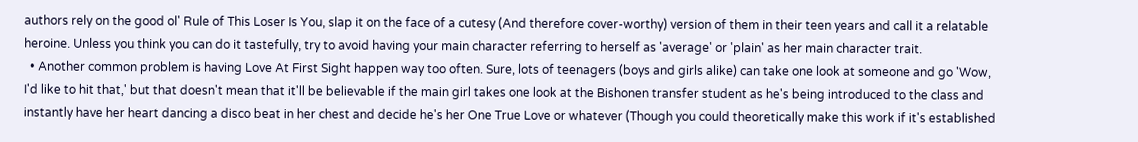authors rely on the good ol' Rule of This Loser Is You, slap it on the face of a cutesy (And therefore cover-worthy) version of them in their teen years and call it a relatable heroine. Unless you think you can do it tastefully, try to avoid having your main character referring to herself as 'average' or 'plain' as her main character trait.
  • Another common problem is having Love At First Sight happen way too often. Sure, lots of teenagers (boys and girls alike) can take one look at someone and go 'Wow, I'd like to hit that,' but that doesn't mean that it'll be believable if the main girl takes one look at the Bishonen transfer student as he's being introduced to the class and instantly have her heart dancing a disco beat in her chest and decide he's her One True Love or whatever (Though you could theoretically make this work if it's established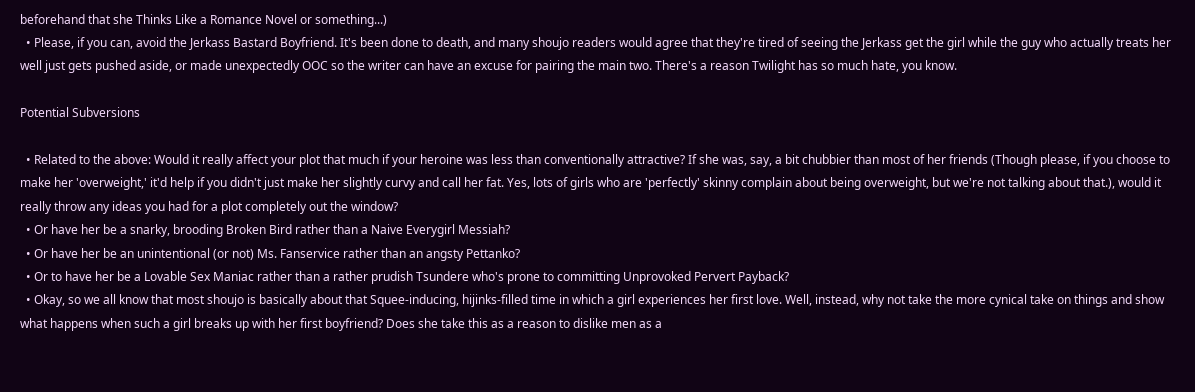beforehand that she Thinks Like a Romance Novel or something...)
  • Please, if you can, avoid the Jerkass Bastard Boyfriend. It's been done to death, and many shoujo readers would agree that they're tired of seeing the Jerkass get the girl while the guy who actually treats her well just gets pushed aside, or made unexpectedly OOC so the writer can have an excuse for pairing the main two. There's a reason Twilight has so much hate, you know.

Potential Subversions

  • Related to the above: Would it really affect your plot that much if your heroine was less than conventionally attractive? If she was, say, a bit chubbier than most of her friends (Though please, if you choose to make her 'overweight,' it'd help if you didn't just make her slightly curvy and call her fat. Yes, lots of girls who are 'perfectly' skinny complain about being overweight, but we're not talking about that.), would it really throw any ideas you had for a plot completely out the window?
  • Or have her be a snarky, brooding Broken Bird rather than a Naive Everygirl Messiah?
  • Or have her be an unintentional (or not) Ms. Fanservice rather than an angsty Pettanko?
  • Or to have her be a Lovable Sex Maniac rather than a rather prudish Tsundere who's prone to committing Unprovoked Pervert Payback?
  • Okay, so we all know that most shoujo is basically about that Squee-inducing, hijinks-filled time in which a girl experiences her first love. Well, instead, why not take the more cynical take on things and show what happens when such a girl breaks up with her first boyfriend? Does she take this as a reason to dislike men as a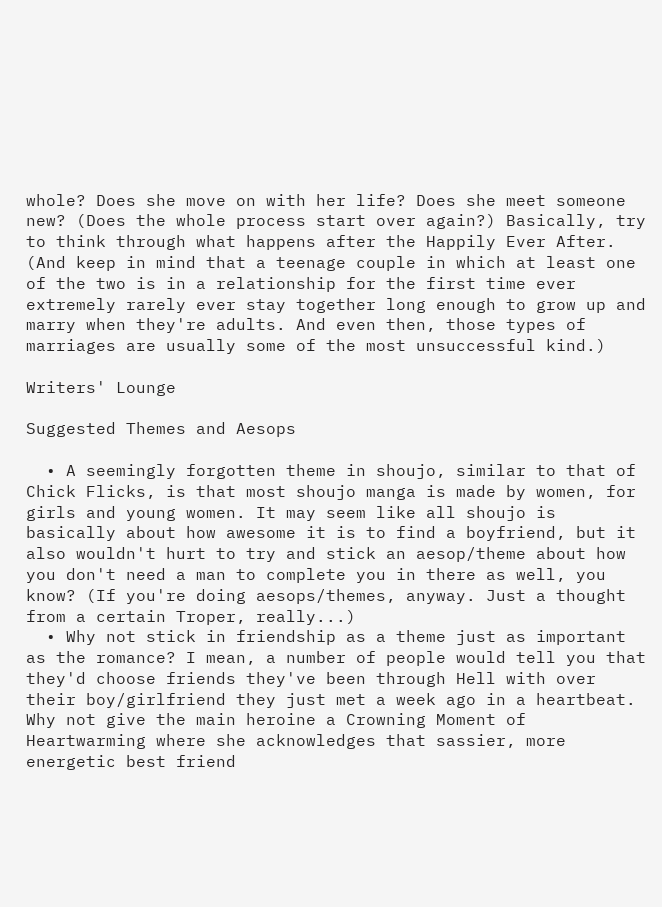whole? Does she move on with her life? Does she meet someone new? (Does the whole process start over again?) Basically, try to think through what happens after the Happily Ever After. (And keep in mind that a teenage couple in which at least one of the two is in a relationship for the first time ever extremely rarely ever stay together long enough to grow up and marry when they're adults. And even then, those types of marriages are usually some of the most unsuccessful kind.)

Writers' Lounge

Suggested Themes and Aesops

  • A seemingly forgotten theme in shoujo, similar to that of Chick Flicks, is that most shoujo manga is made by women, for girls and young women. It may seem like all shoujo is basically about how awesome it is to find a boyfriend, but it also wouldn't hurt to try and stick an aesop/theme about how you don't need a man to complete you in there as well, you know? (If you're doing aesops/themes, anyway. Just a thought from a certain Troper, really...)
  • Why not stick in friendship as a theme just as important as the romance? I mean, a number of people would tell you that they'd choose friends they've been through Hell with over their boy/girlfriend they just met a week ago in a heartbeat. Why not give the main heroine a Crowning Moment of Heartwarming where she acknowledges that sassier, more energetic best friend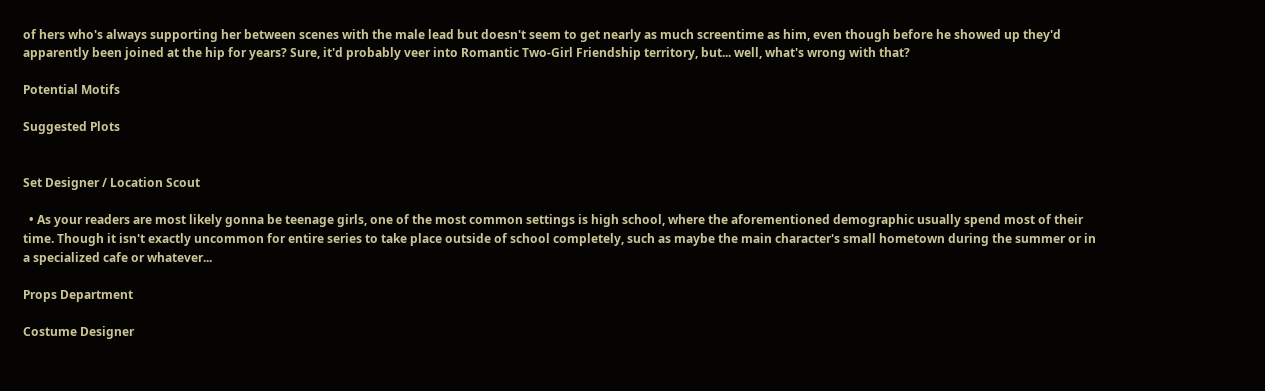of hers who's always supporting her between scenes with the male lead but doesn't seem to get nearly as much screentime as him, even though before he showed up they'd apparently been joined at the hip for years? Sure, it'd probably veer into Romantic Two-Girl Friendship territory, but... well, what's wrong with that?

Potential Motifs

Suggested Plots


Set Designer / Location Scout

  • As your readers are most likely gonna be teenage girls, one of the most common settings is high school, where the aforementioned demographic usually spend most of their time. Though it isn't exactly uncommon for entire series to take place outside of school completely, such as maybe the main character's small hometown during the summer or in a specialized cafe or whatever...

Props Department

Costume Designer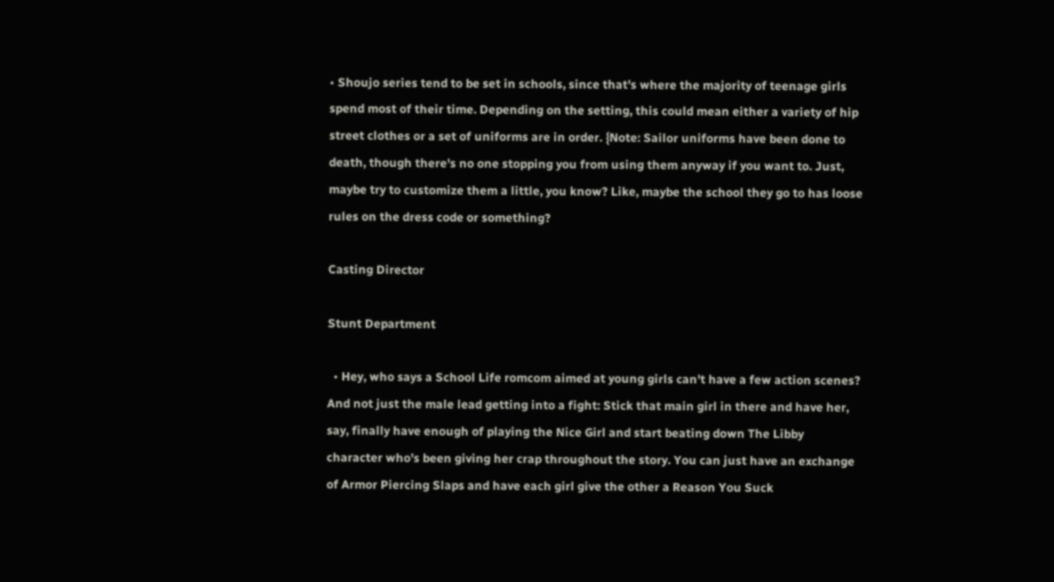• Shoujo series tend to be set in schools, since that's where the majority of teenage girls spend most of their time. Depending on the setting, this could mean either a variety of hip street clothes or a set of uniforms are in order. {Note: Sailor uniforms have been done to death, though there's no one stopping you from using them anyway if you want to. Just, maybe try to customize them a little, you know? Like, maybe the school they go to has loose rules on the dress code or something?

Casting Director

Stunt Department

  • Hey, who says a School Life romcom aimed at young girls can't have a few action scenes? And not just the male lead getting into a fight: Stick that main girl in there and have her, say, finally have enough of playing the Nice Girl and start beating down The Libby character who's been giving her crap throughout the story. You can just have an exchange of Armor Piercing Slaps and have each girl give the other a Reason You Suck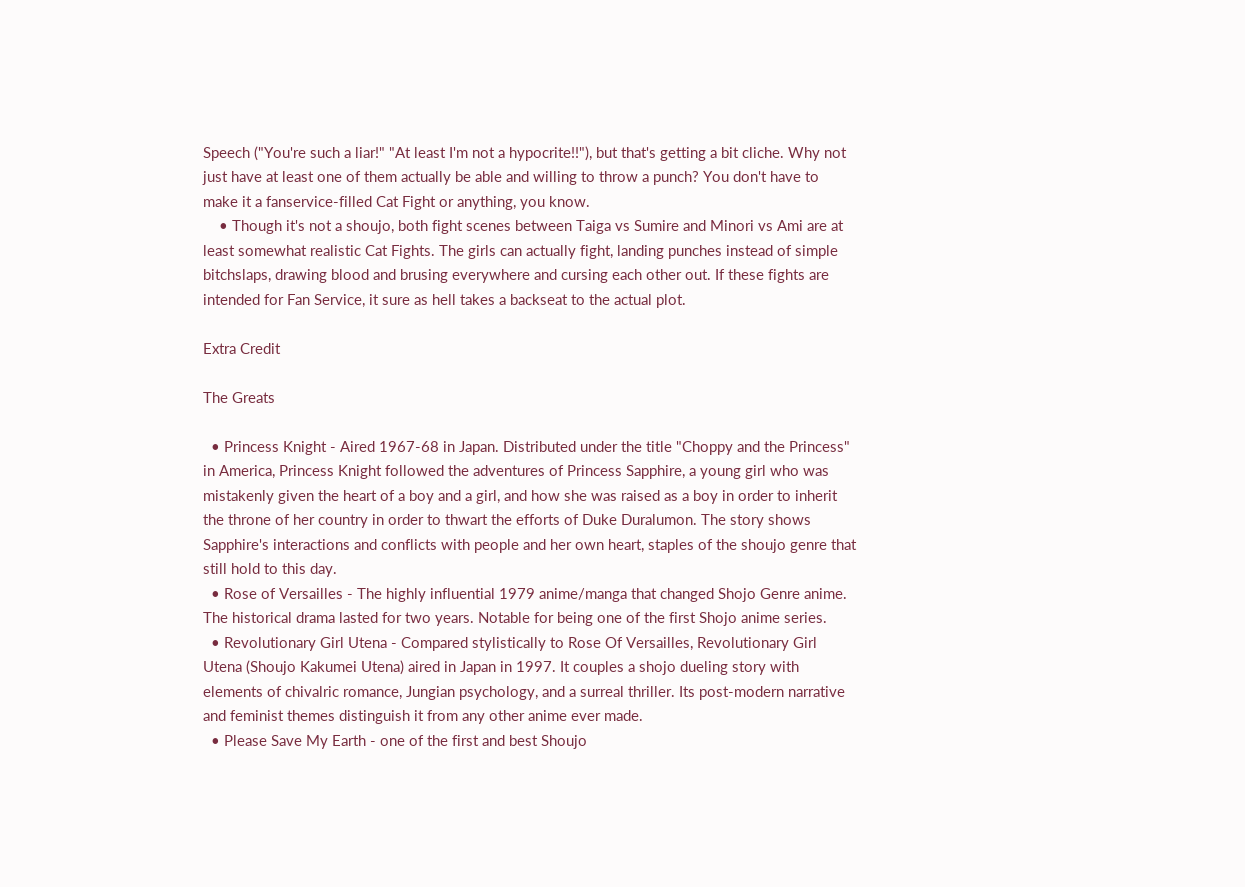Speech ("You're such a liar!" "At least I'm not a hypocrite!!"), but that's getting a bit cliche. Why not just have at least one of them actually be able and willing to throw a punch? You don't have to make it a fanservice-filled Cat Fight or anything, you know.
    • Though it's not a shoujo, both fight scenes between Taiga vs Sumire and Minori vs Ami are at least somewhat realistic Cat Fights. The girls can actually fight, landing punches instead of simple bitchslaps, drawing blood and brusing everywhere and cursing each other out. If these fights are intended for Fan Service, it sure as hell takes a backseat to the actual plot.

Extra Credit

The Greats

  • Princess Knight - Aired 1967-68 in Japan. Distributed under the title "Choppy and the Princess" in America, Princess Knight followed the adventures of Princess Sapphire, a young girl who was mistakenly given the heart of a boy and a girl, and how she was raised as a boy in order to inherit the throne of her country in order to thwart the efforts of Duke Duralumon. The story shows Sapphire's interactions and conflicts with people and her own heart, staples of the shoujo genre that still hold to this day.
  • Rose of Versailles - The highly influential 1979 anime/manga that changed Shojo Genre anime. The historical drama lasted for two years. Notable for being one of the first Shojo anime series.
  • Revolutionary Girl Utena - Compared stylistically to Rose Of Versailles, Revolutionary Girl Utena (Shoujo Kakumei Utena) aired in Japan in 1997. It couples a shojo dueling story with elements of chivalric romance, Jungian psychology, and a surreal thriller. Its post-modern narrative and feminist themes distinguish it from any other anime ever made.
  • Please Save My Earth - one of the first and best Shoujo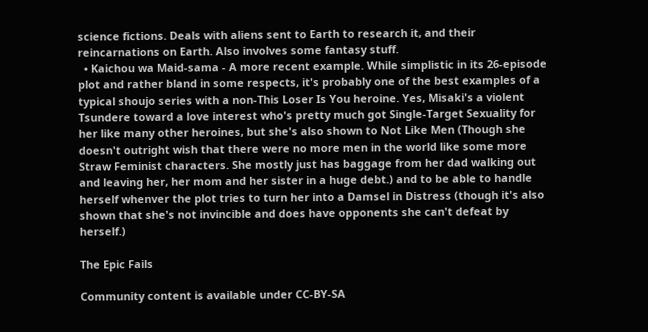science fictions. Deals with aliens sent to Earth to research it, and their reincarnations on Earth. Also involves some fantasy stuff.
  • Kaichou wa Maid-sama - A more recent example. While simplistic in its 26-episode plot and rather bland in some respects, it's probably one of the best examples of a typical shoujo series with a non-This Loser Is You heroine. Yes, Misaki's a violent Tsundere toward a love interest who's pretty much got Single-Target Sexuality for her like many other heroines, but she's also shown to Not Like Men (Though she doesn't outright wish that there were no more men in the world like some more Straw Feminist characters. She mostly just has baggage from her dad walking out and leaving her, her mom and her sister in a huge debt.) and to be able to handle herself whenver the plot tries to turn her into a Damsel in Distress (though it's also shown that she's not invincible and does have opponents she can't defeat by herself.)

The Epic Fails

Community content is available under CC-BY-SA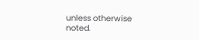unless otherwise noted.